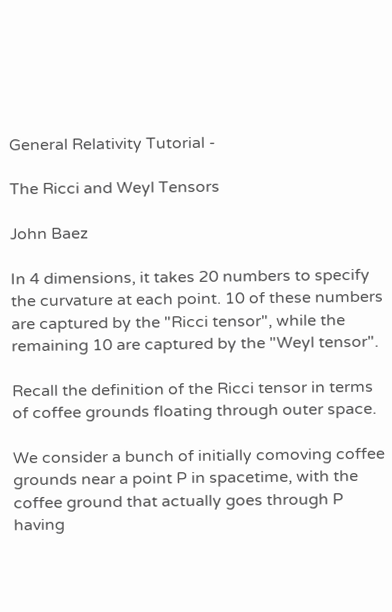General Relativity Tutorial -

The Ricci and Weyl Tensors

John Baez

In 4 dimensions, it takes 20 numbers to specify the curvature at each point. 10 of these numbers are captured by the "Ricci tensor", while the remaining 10 are captured by the "Weyl tensor".

Recall the definition of the Ricci tensor in terms of coffee grounds floating through outer space.

We consider a bunch of initially comoving coffee grounds near a point P in spacetime, with the coffee ground that actually goes through P having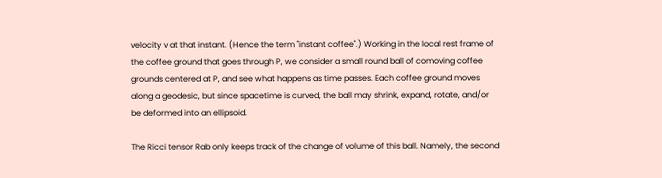velocity v at that instant. (Hence the term "instant coffee".) Working in the local rest frame of the coffee ground that goes through P, we consider a small round ball of comoving coffee grounds centered at P, and see what happens as time passes. Each coffee ground moves along a geodesic, but since spacetime is curved, the ball may shrink, expand, rotate, and/or be deformed into an ellipsoid.

The Ricci tensor Rab only keeps track of the change of volume of this ball. Namely, the second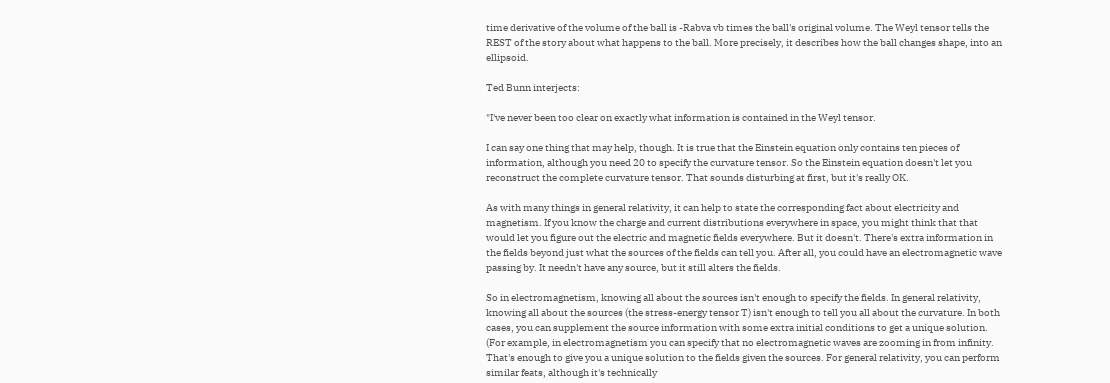time derivative of the volume of the ball is -Rabva vb times the ball's original volume. The Weyl tensor tells the REST of the story about what happens to the ball. More precisely, it describes how the ball changes shape, into an ellipsoid.

Ted Bunn interjects:

"I've never been too clear on exactly what information is contained in the Weyl tensor.

I can say one thing that may help, though. It is true that the Einstein equation only contains ten pieces of information, although you need 20 to specify the curvature tensor. So the Einstein equation doesn't let you reconstruct the complete curvature tensor. That sounds disturbing at first, but it's really OK.

As with many things in general relativity, it can help to state the corresponding fact about electricity and magnetism. If you know the charge and current distributions everywhere in space, you might think that that would let you figure out the electric and magnetic fields everywhere. But it doesn't. There's extra information in the fields beyond just what the sources of the fields can tell you. After all, you could have an electromagnetic wave passing by. It needn't have any source, but it still alters the fields.

So in electromagnetism, knowing all about the sources isn't enough to specify the fields. In general relativity, knowing all about the sources (the stress-energy tensor T) isn't enough to tell you all about the curvature. In both cases, you can supplement the source information with some extra initial conditions to get a unique solution. (For example, in electromagnetism you can specify that no electromagnetic waves are zooming in from infinity. That's enough to give you a unique solution to the fields given the sources. For general relativity, you can perform similar feats, although it's technically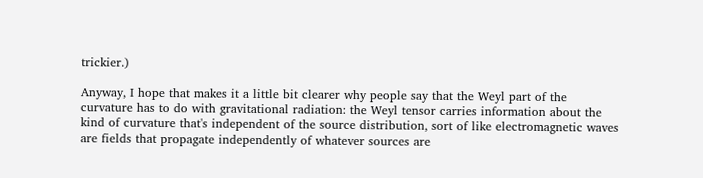trickier.)

Anyway, I hope that makes it a little bit clearer why people say that the Weyl part of the curvature has to do with gravitational radiation: the Weyl tensor carries information about the kind of curvature that's independent of the source distribution, sort of like electromagnetic waves are fields that propagate independently of whatever sources are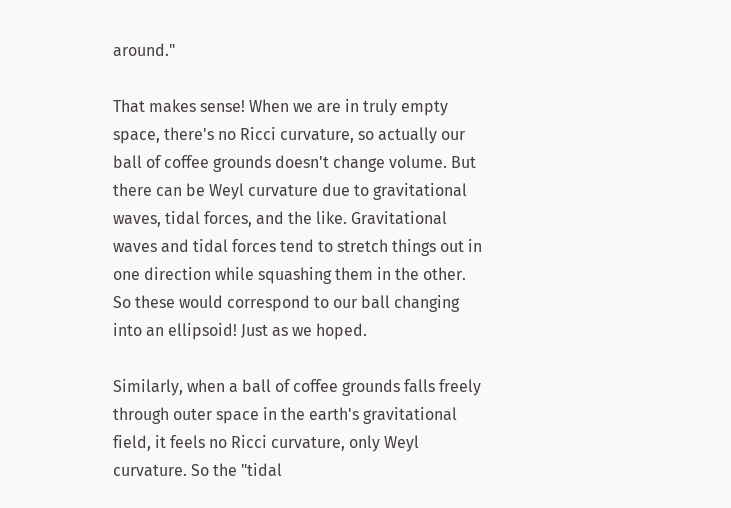around."

That makes sense! When we are in truly empty space, there's no Ricci curvature, so actually our ball of coffee grounds doesn't change volume. But there can be Weyl curvature due to gravitational waves, tidal forces, and the like. Gravitational waves and tidal forces tend to stretch things out in one direction while squashing them in the other. So these would correspond to our ball changing into an ellipsoid! Just as we hoped.

Similarly, when a ball of coffee grounds falls freely through outer space in the earth's gravitational field, it feels no Ricci curvature, only Weyl curvature. So the "tidal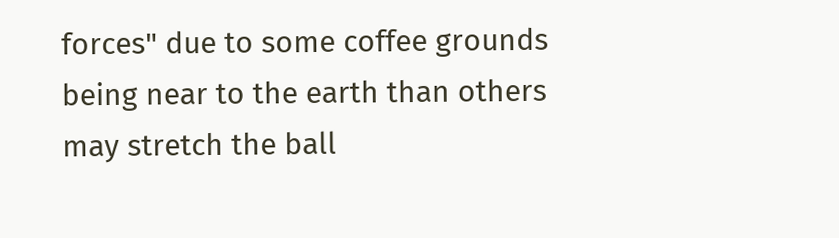forces" due to some coffee grounds being near to the earth than others may stretch the ball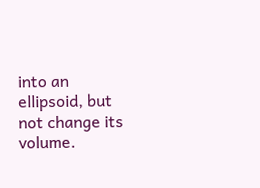into an ellipsoid, but not change its volume.